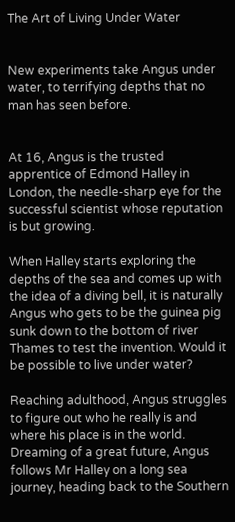The Art of Living Under Water


New experiments take Angus under water, to terrifying depths that no man has seen before.


At 16, Angus is the trusted apprentice of Edmond Halley in London, the needle-sharp eye for the successful scientist whose reputation is but growing.

When Halley starts exploring the depths of the sea and comes up with the idea of a diving bell, it is naturally Angus who gets to be the guinea pig sunk down to the bottom of river Thames to test the invention. Would it be possible to live under water?

Reaching adulthood, Angus struggles to figure out who he really is and where his place is in the world. Dreaming of a great future, Angus follows Mr Halley on a long sea journey, heading back to the Southern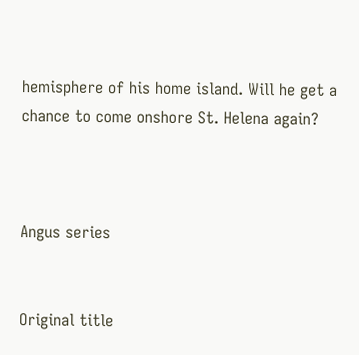hemisphere of his home island. Will he get a chance to come onshore St. Helena again?



Angus series


Original title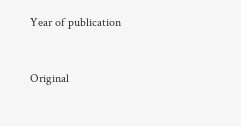Year of publication


Original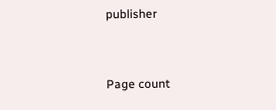publisher


Page count